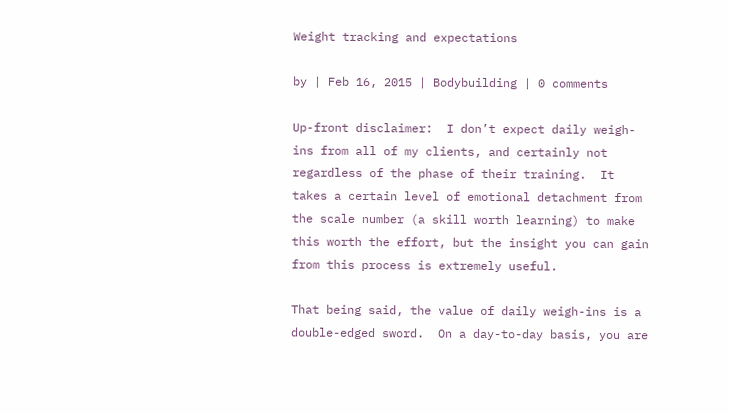Weight tracking and expectations

by | Feb 16, 2015 | Bodybuilding | 0 comments

Up-front disclaimer:  I don’t expect daily weigh-ins from all of my clients, and certainly not regardless of the phase of their training.  It takes a certain level of emotional detachment from the scale number (a skill worth learning) to make this worth the effort, but the insight you can gain from this process is extremely useful.

That being said, the value of daily weigh-ins is a double-edged sword.  On a day-to-day basis, you are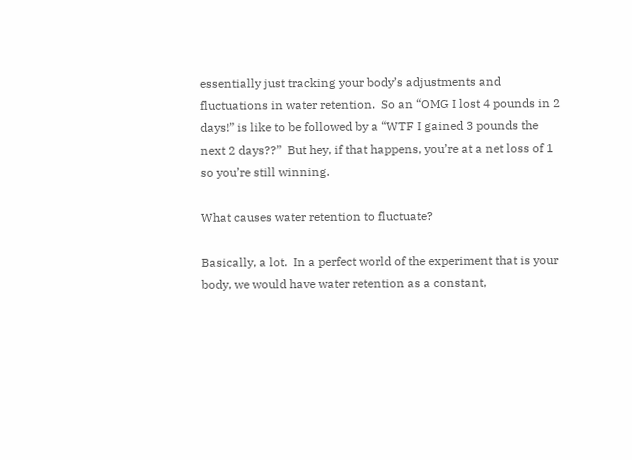essentially just tracking your body’s adjustments and fluctuations in water retention.  So an “OMG I lost 4 pounds in 2 days!” is like to be followed by a “WTF I gained 3 pounds the next 2 days??”  But hey, if that happens, you’re at a net loss of 1 so you’re still winning.

What causes water retention to fluctuate?

Basically, a lot.  In a perfect world of the experiment that is your body, we would have water retention as a constant,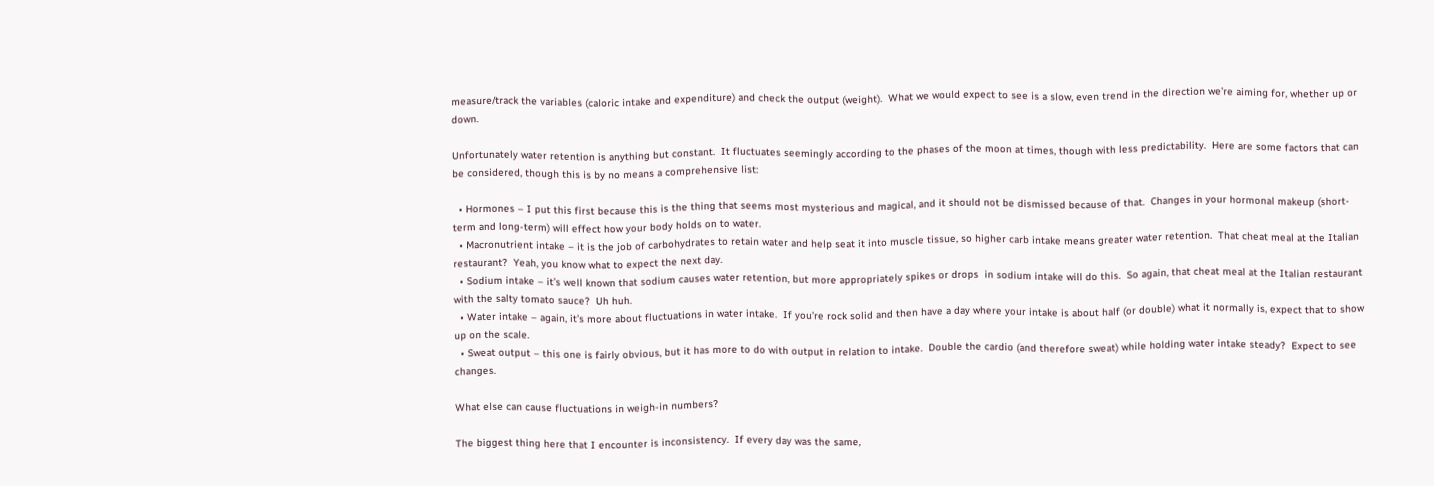measure/track the variables (caloric intake and expenditure) and check the output (weight).  What we would expect to see is a slow, even trend in the direction we’re aiming for, whether up or down.

Unfortunately water retention is anything but constant.  It fluctuates seemingly according to the phases of the moon at times, though with less predictability.  Here are some factors that can be considered, though this is by no means a comprehensive list:

  • Hormones – I put this first because this is the thing that seems most mysterious and magical, and it should not be dismissed because of that.  Changes in your hormonal makeup (short-term and long-term) will effect how your body holds on to water.
  • Macronutrient intake – it is the job of carbohydrates to retain water and help seat it into muscle tissue, so higher carb intake means greater water retention.  That cheat meal at the Italian restaurant?  Yeah, you know what to expect the next day.
  • Sodium intake – it’s well known that sodium causes water retention, but more appropriately spikes or drops  in sodium intake will do this.  So again, that cheat meal at the Italian restaurant with the salty tomato sauce?  Uh huh.
  • Water intake – again, it’s more about fluctuations in water intake.  If you’re rock solid and then have a day where your intake is about half (or double) what it normally is, expect that to show up on the scale.
  • Sweat output – this one is fairly obvious, but it has more to do with output in relation to intake.  Double the cardio (and therefore sweat) while holding water intake steady?  Expect to see changes.

What else can cause fluctuations in weigh-in numbers?

The biggest thing here that I encounter is inconsistency.  If every day was the same,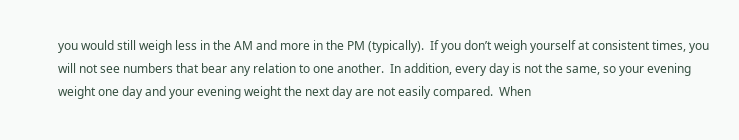you would still weigh less in the AM and more in the PM (typically).  If you don’t weigh yourself at consistent times, you will not see numbers that bear any relation to one another.  In addition, every day is not the same, so your evening weight one day and your evening weight the next day are not easily compared.  When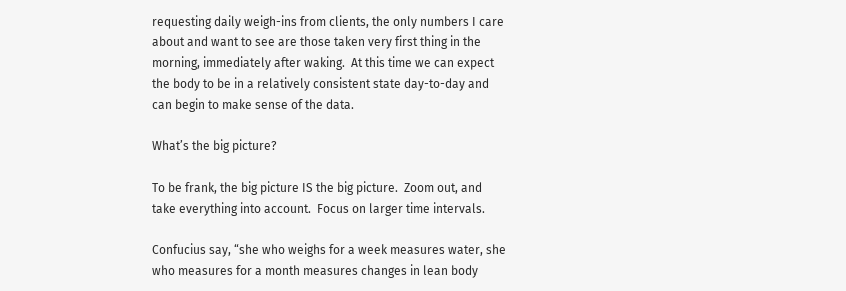requesting daily weigh-ins from clients, the only numbers I care about and want to see are those taken very first thing in the morning, immediately after waking.  At this time we can expect the body to be in a relatively consistent state day-to-day and can begin to make sense of the data.

What’s the big picture?

To be frank, the big picture IS the big picture.  Zoom out, and take everything into account.  Focus on larger time intervals.

Confucius say, “she who weighs for a week measures water, she who measures for a month measures changes in lean body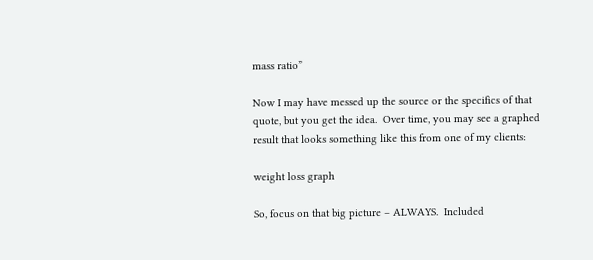mass ratio”

Now I may have messed up the source or the specifics of that quote, but you get the idea.  Over time, you may see a graphed result that looks something like this from one of my clients:

weight loss graph

So, focus on that big picture – ALWAYS.  Included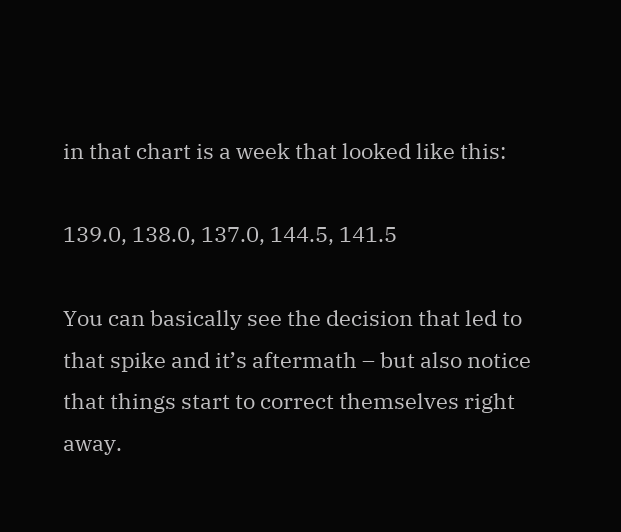in that chart is a week that looked like this:

139.0, 138.0, 137.0, 144.5, 141.5

You can basically see the decision that led to that spike and it’s aftermath – but also notice that things start to correct themselves right away.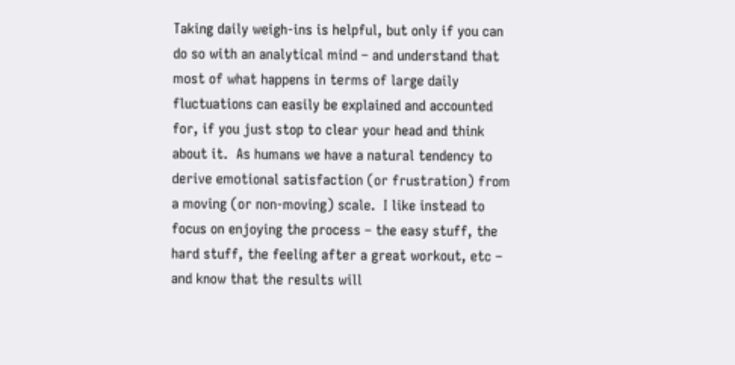Taking daily weigh-ins is helpful, but only if you can do so with an analytical mind – and understand that most of what happens in terms of large daily fluctuations can easily be explained and accounted for, if you just stop to clear your head and think about it.  As humans we have a natural tendency to derive emotional satisfaction (or frustration) from a moving (or non-moving) scale.  I like instead to focus on enjoying the process – the easy stuff, the hard stuff, the feeling after a great workout, etc – and know that the results will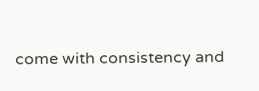come with consistency and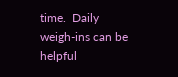time.  Daily weigh-ins can be helpful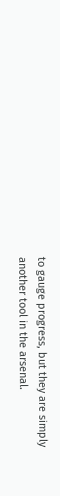to gauge progress, but they are simply another tool in the arsenal.